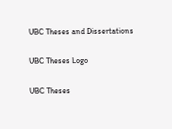UBC Theses and Dissertations

UBC Theses Logo

UBC Theses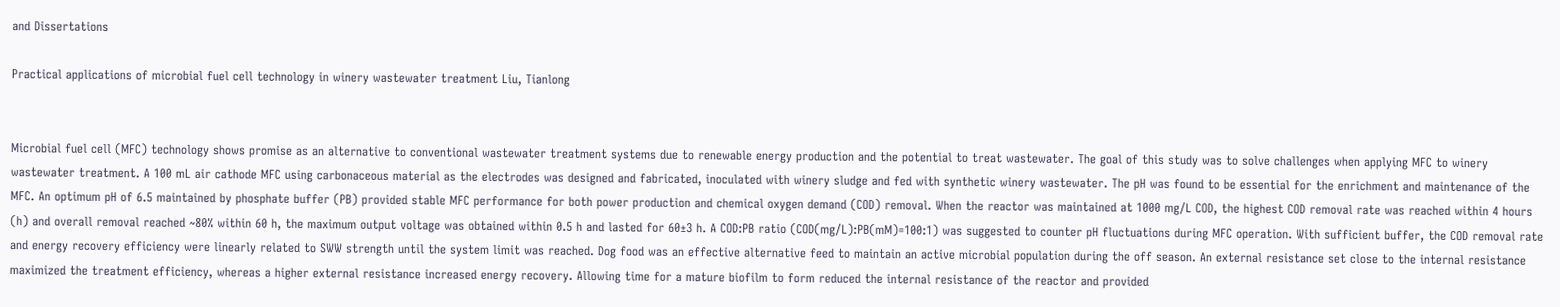and Dissertations

Practical applications of microbial fuel cell technology in winery wastewater treatment Liu, Tianlong


Microbial fuel cell (MFC) technology shows promise as an alternative to conventional wastewater treatment systems due to renewable energy production and the potential to treat wastewater. The goal of this study was to solve challenges when applying MFC to winery wastewater treatment. A 100 mL air cathode MFC using carbonaceous material as the electrodes was designed and fabricated, inoculated with winery sludge and fed with synthetic winery wastewater. The pH was found to be essential for the enrichment and maintenance of the MFC. An optimum pH of 6.5 maintained by phosphate buffer (PB) provided stable MFC performance for both power production and chemical oxygen demand (COD) removal. When the reactor was maintained at 1000 mg/L COD, the highest COD removal rate was reached within 4 hours (h) and overall removal reached ~80% within 60 h, the maximum output voltage was obtained within 0.5 h and lasted for 60±3 h. A COD:PB ratio (COD(mg/L):PB(mM)=100:1) was suggested to counter pH fluctuations during MFC operation. With sufficient buffer, the COD removal rate and energy recovery efficiency were linearly related to SWW strength until the system limit was reached. Dog food was an effective alternative feed to maintain an active microbial population during the off season. An external resistance set close to the internal resistance maximized the treatment efficiency, whereas a higher external resistance increased energy recovery. Allowing time for a mature biofilm to form reduced the internal resistance of the reactor and provided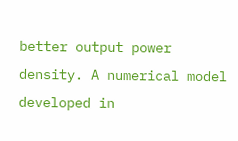better output power density. A numerical model developed in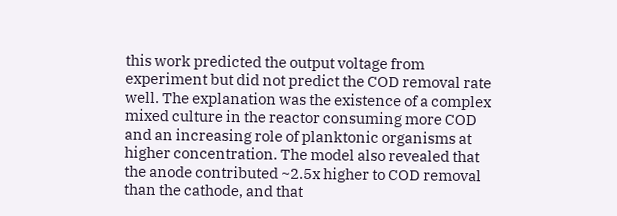this work predicted the output voltage from experiment but did not predict the COD removal rate well. The explanation was the existence of a complex mixed culture in the reactor consuming more COD and an increasing role of planktonic organisms at higher concentration. The model also revealed that the anode contributed ~2.5x higher to COD removal than the cathode, and that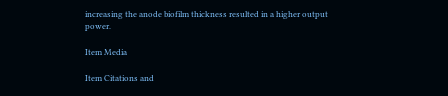increasing the anode biofilm thickness resulted in a higher output power.

Item Media

Item Citations and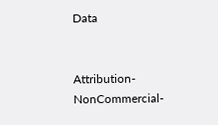Data


Attribution-NonCommercial-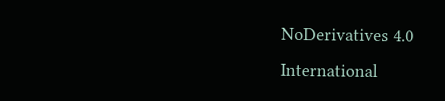NoDerivatives 4.0 International